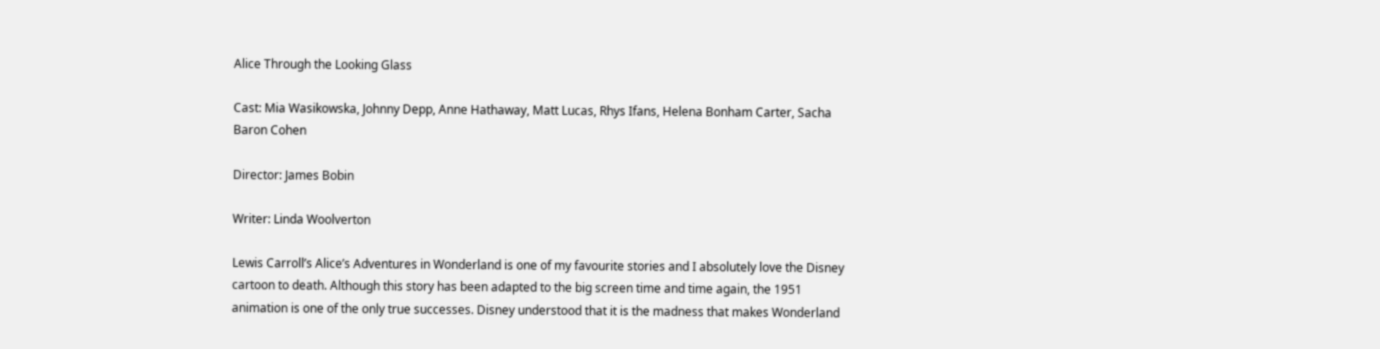Alice Through the Looking Glass

Cast: Mia Wasikowska, Johnny Depp, Anne Hathaway, Matt Lucas, Rhys Ifans, Helena Bonham Carter, Sacha Baron Cohen

Director: James Bobin

Writer: Linda Woolverton

Lewis Carroll’s Alice’s Adventures in Wonderland is one of my favourite stories and I absolutely love the Disney cartoon to death. Although this story has been adapted to the big screen time and time again, the 1951 animation is one of the only true successes. Disney understood that it is the madness that makes Wonderland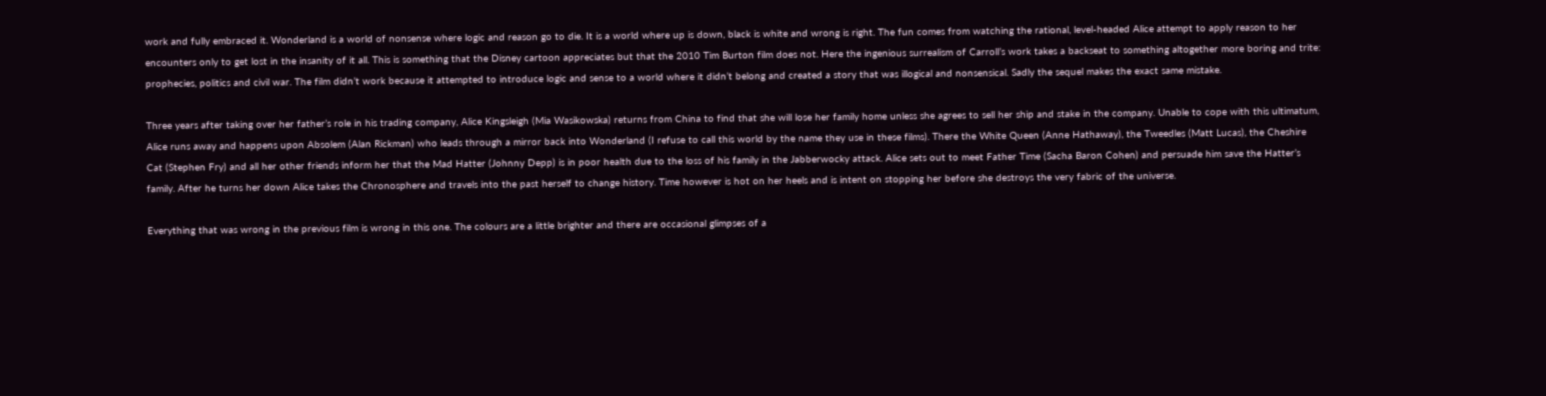work and fully embraced it. Wonderland is a world of nonsense where logic and reason go to die. It is a world where up is down, black is white and wrong is right. The fun comes from watching the rational, level-headed Alice attempt to apply reason to her encounters only to get lost in the insanity of it all. This is something that the Disney cartoon appreciates but that the 2010 Tim Burton film does not. Here the ingenious surrealism of Carroll’s work takes a backseat to something altogether more boring and trite: prophecies, politics and civil war. The film didn’t work because it attempted to introduce logic and sense to a world where it didn’t belong and created a story that was illogical and nonsensical. Sadly the sequel makes the exact same mistake.

Three years after taking over her father’s role in his trading company, Alice Kingsleigh (Mia Wasikowska) returns from China to find that she will lose her family home unless she agrees to sell her ship and stake in the company. Unable to cope with this ultimatum, Alice runs away and happens upon Absolem (Alan Rickman) who leads through a mirror back into Wonderland (I refuse to call this world by the name they use in these films). There the White Queen (Anne Hathaway), the Tweedles (Matt Lucas), the Cheshire Cat (Stephen Fry) and all her other friends inform her that the Mad Hatter (Johnny Depp) is in poor health due to the loss of his family in the Jabberwocky attack. Alice sets out to meet Father Time (Sacha Baron Cohen) and persuade him save the Hatter’s family. After he turns her down Alice takes the Chronosphere and travels into the past herself to change history. Time however is hot on her heels and is intent on stopping her before she destroys the very fabric of the universe.

Everything that was wrong in the previous film is wrong in this one. The colours are a little brighter and there are occasional glimpses of a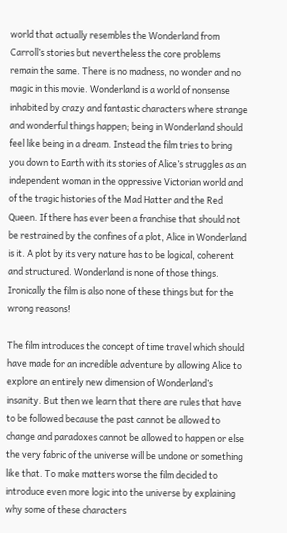world that actually resembles the Wonderland from Carroll’s stories but nevertheless the core problems remain the same. There is no madness, no wonder and no magic in this movie. Wonderland is a world of nonsense inhabited by crazy and fantastic characters where strange and wonderful things happen; being in Wonderland should feel like being in a dream. Instead the film tries to bring you down to Earth with its stories of Alice’s struggles as an independent woman in the oppressive Victorian world and of the tragic histories of the Mad Hatter and the Red Queen. If there has ever been a franchise that should not be restrained by the confines of a plot, Alice in Wonderland is it. A plot by its very nature has to be logical, coherent and structured. Wonderland is none of those things. Ironically the film is also none of these things but for the wrong reasons!

The film introduces the concept of time travel which should have made for an incredible adventure by allowing Alice to explore an entirely new dimension of Wonderland’s insanity. But then we learn that there are rules that have to be followed because the past cannot be allowed to change and paradoxes cannot be allowed to happen or else the very fabric of the universe will be undone or something like that. To make matters worse the film decided to introduce even more logic into the universe by explaining why some of these characters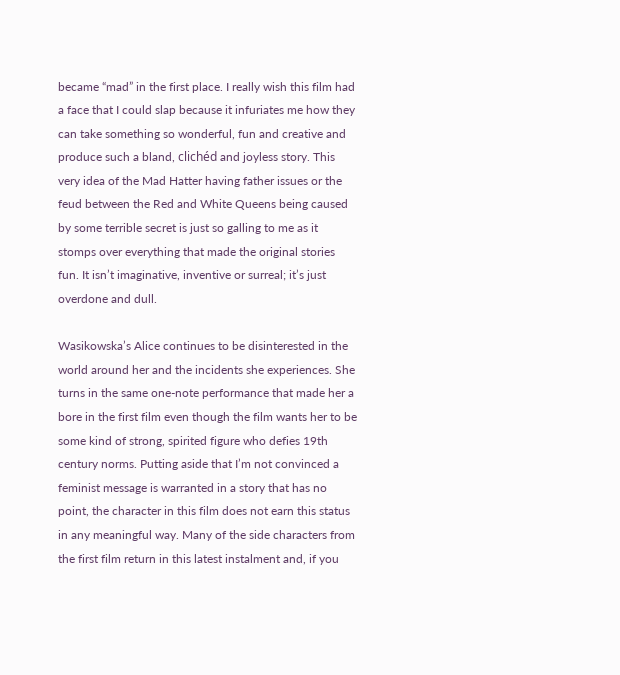became “mad” in the first place. I really wish this film had a face that I could slap because it infuriates me how they can take something so wonderful, fun and creative and produce such a bland, clichéd and joyless story. This very idea of the Mad Hatter having father issues or the feud between the Red and White Queens being caused by some terrible secret is just so galling to me as it stomps over everything that made the original stories fun. It isn’t imaginative, inventive or surreal; it’s just overdone and dull.

Wasikowska’s Alice continues to be disinterested in the world around her and the incidents she experiences. She turns in the same one-note performance that made her a bore in the first film even though the film wants her to be some kind of strong, spirited figure who defies 19th century norms. Putting aside that I’m not convinced a feminist message is warranted in a story that has no point, the character in this film does not earn this status in any meaningful way. Many of the side characters from the first film return in this latest instalment and, if you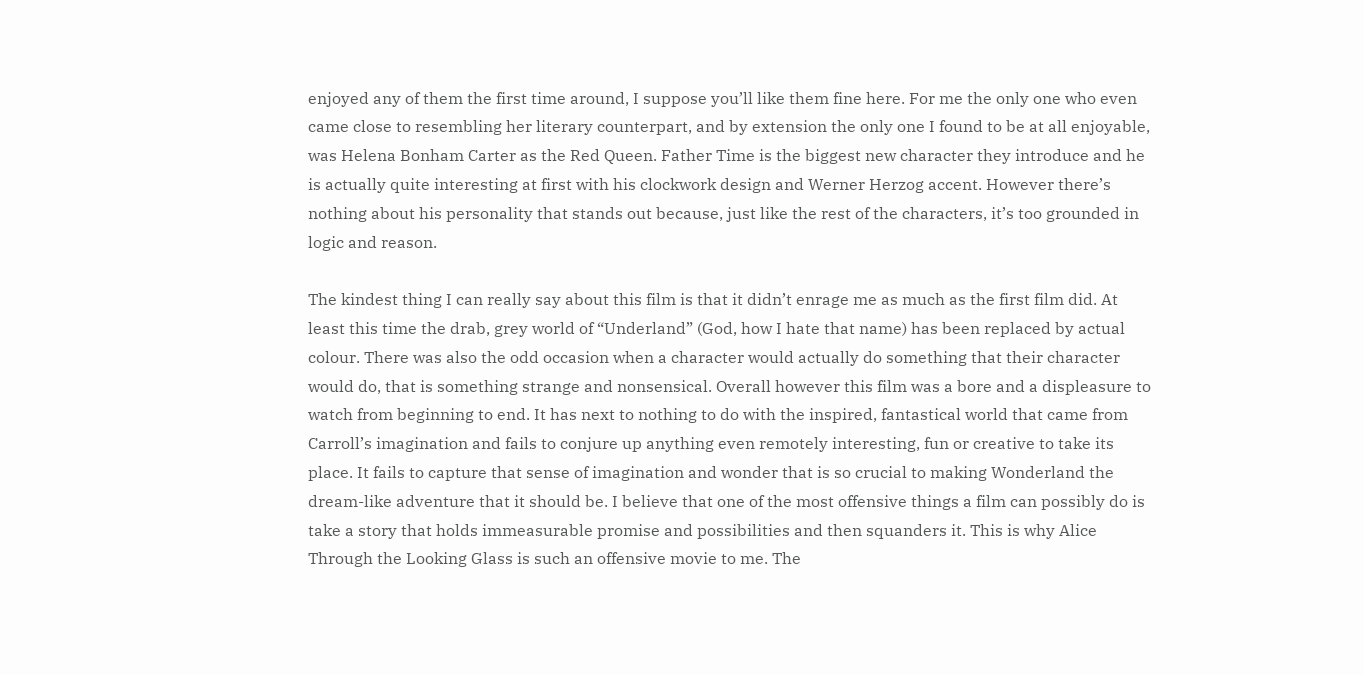enjoyed any of them the first time around, I suppose you’ll like them fine here. For me the only one who even came close to resembling her literary counterpart, and by extension the only one I found to be at all enjoyable, was Helena Bonham Carter as the Red Queen. Father Time is the biggest new character they introduce and he is actually quite interesting at first with his clockwork design and Werner Herzog accent. However there’s nothing about his personality that stands out because, just like the rest of the characters, it’s too grounded in logic and reason.

The kindest thing I can really say about this film is that it didn’t enrage me as much as the first film did. At least this time the drab, grey world of “Underland” (God, how I hate that name) has been replaced by actual colour. There was also the odd occasion when a character would actually do something that their character would do, that is something strange and nonsensical. Overall however this film was a bore and a displeasure to watch from beginning to end. It has next to nothing to do with the inspired, fantastical world that came from Carroll’s imagination and fails to conjure up anything even remotely interesting, fun or creative to take its place. It fails to capture that sense of imagination and wonder that is so crucial to making Wonderland the dream-like adventure that it should be. I believe that one of the most offensive things a film can possibly do is take a story that holds immeasurable promise and possibilities and then squanders it. This is why Alice Through the Looking Glass is such an offensive movie to me. The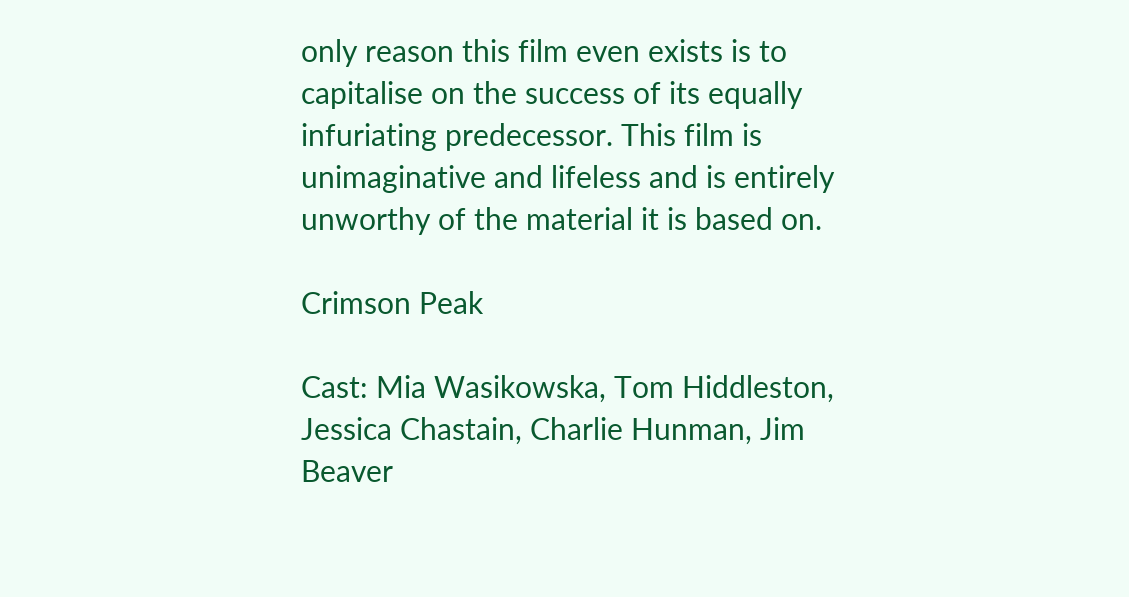only reason this film even exists is to capitalise on the success of its equally infuriating predecessor. This film is unimaginative and lifeless and is entirely unworthy of the material it is based on.

Crimson Peak

Cast: Mia Wasikowska, Tom Hiddleston, Jessica Chastain, Charlie Hunman, Jim Beaver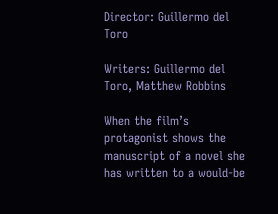Director: Guillermo del Toro

Writers: Guillermo del Toro, Matthew Robbins

When the film’s protagonist shows the manuscript of a novel she has written to a would-be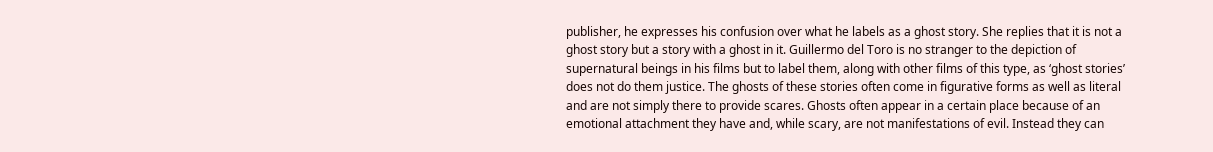publisher, he expresses his confusion over what he labels as a ghost story. She replies that it is not a ghost story but a story with a ghost in it. Guillermo del Toro is no stranger to the depiction of supernatural beings in his films but to label them, along with other films of this type, as ‘ghost stories’ does not do them justice. The ghosts of these stories often come in figurative forms as well as literal and are not simply there to provide scares. Ghosts often appear in a certain place because of an emotional attachment they have and, while scary, are not manifestations of evil. Instead they can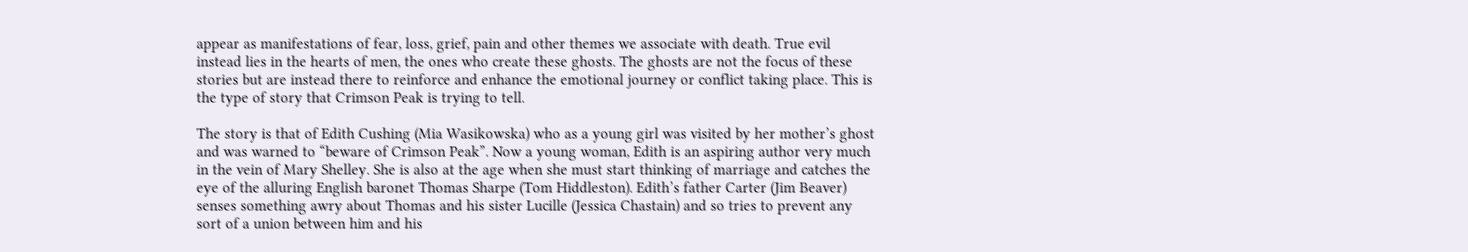appear as manifestations of fear, loss, grief, pain and other themes we associate with death. True evil instead lies in the hearts of men, the ones who create these ghosts. The ghosts are not the focus of these stories but are instead there to reinforce and enhance the emotional journey or conflict taking place. This is the type of story that Crimson Peak is trying to tell.

The story is that of Edith Cushing (Mia Wasikowska) who as a young girl was visited by her mother’s ghost and was warned to “beware of Crimson Peak”. Now a young woman, Edith is an aspiring author very much in the vein of Mary Shelley. She is also at the age when she must start thinking of marriage and catches the eye of the alluring English baronet Thomas Sharpe (Tom Hiddleston). Edith’s father Carter (Jim Beaver) senses something awry about Thomas and his sister Lucille (Jessica Chastain) and so tries to prevent any sort of a union between him and his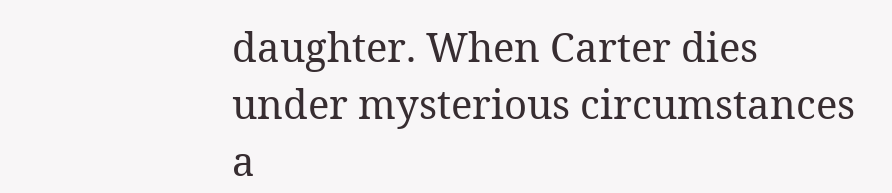daughter. When Carter dies under mysterious circumstances a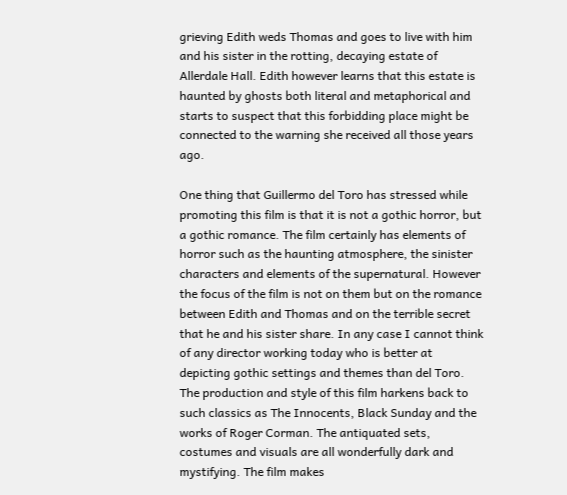grieving Edith weds Thomas and goes to live with him and his sister in the rotting, decaying estate of Allerdale Hall. Edith however learns that this estate is haunted by ghosts both literal and metaphorical and starts to suspect that this forbidding place might be connected to the warning she received all those years ago.

One thing that Guillermo del Toro has stressed while promoting this film is that it is not a gothic horror, but a gothic romance. The film certainly has elements of horror such as the haunting atmosphere, the sinister characters and elements of the supernatural. However the focus of the film is not on them but on the romance between Edith and Thomas and on the terrible secret that he and his sister share. In any case I cannot think of any director working today who is better at depicting gothic settings and themes than del Toro. The production and style of this film harkens back to such classics as The Innocents, Black Sunday and the works of Roger Corman. The antiquated sets, costumes and visuals are all wonderfully dark and mystifying. The film makes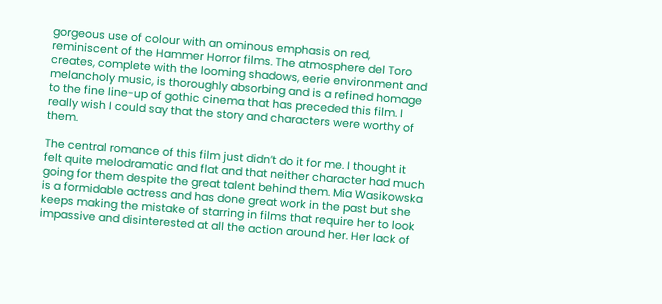gorgeous use of colour with an ominous emphasis on red, reminiscent of the Hammer Horror films. The atmosphere del Toro creates, complete with the looming shadows, eerie environment and melancholy music, is thoroughly absorbing and is a refined homage to the fine line-up of gothic cinema that has preceded this film. I really wish I could say that the story and characters were worthy of them.

The central romance of this film just didn’t do it for me. I thought it felt quite melodramatic and flat and that neither character had much going for them despite the great talent behind them. Mia Wasikowska is a formidable actress and has done great work in the past but she keeps making the mistake of starring in films that require her to look impassive and disinterested at all the action around her. Her lack of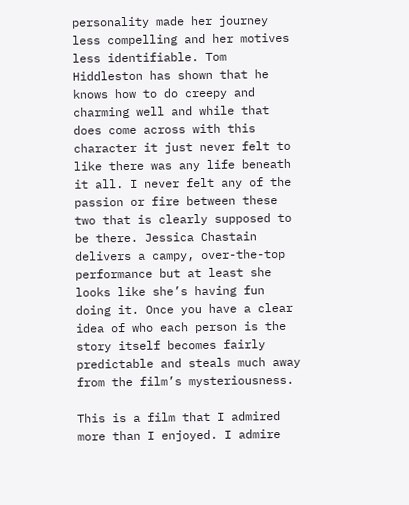personality made her journey less compelling and her motives less identifiable. Tom Hiddleston has shown that he knows how to do creepy and charming well and while that does come across with this character it just never felt to like there was any life beneath it all. I never felt any of the passion or fire between these two that is clearly supposed to be there. Jessica Chastain delivers a campy, over-the-top performance but at least she looks like she’s having fun doing it. Once you have a clear idea of who each person is the story itself becomes fairly predictable and steals much away from the film’s mysteriousness.

This is a film that I admired more than I enjoyed. I admire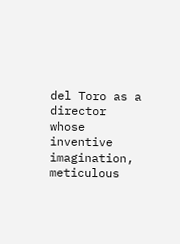del Toro as a director whose inventive imagination, meticulous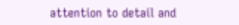attention to detail and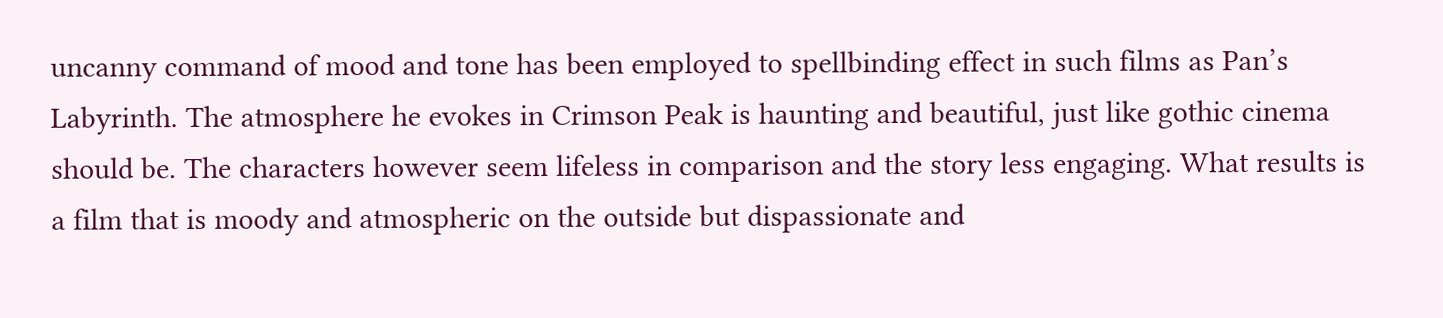uncanny command of mood and tone has been employed to spellbinding effect in such films as Pan’s Labyrinth. The atmosphere he evokes in Crimson Peak is haunting and beautiful, just like gothic cinema should be. The characters however seem lifeless in comparison and the story less engaging. What results is a film that is moody and atmospheric on the outside but dispassionate and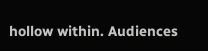hollow within. Audiences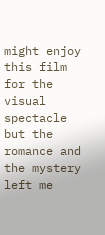might enjoy this film for the visual spectacle but the romance and the mystery left me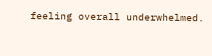feeling overall underwhelmed.